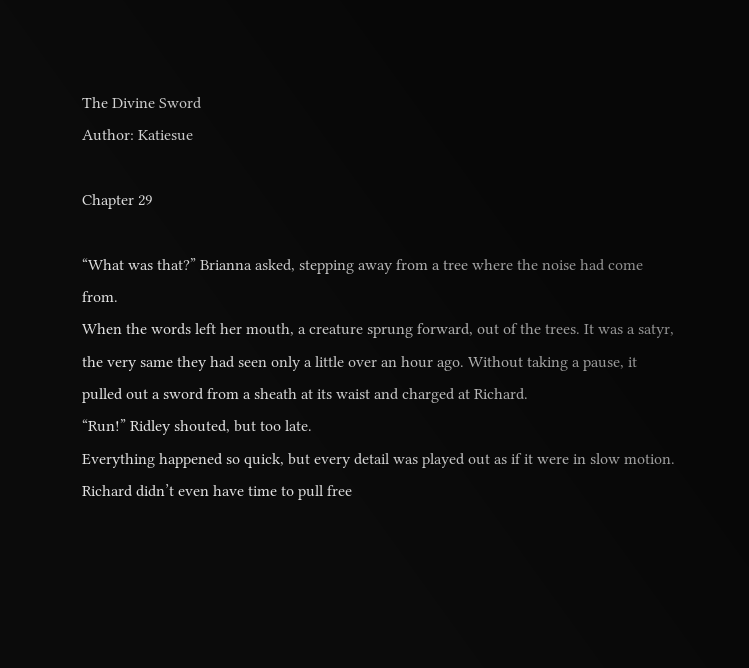The Divine Sword
Author: Katiesue

Chapter 29

“What was that?” Brianna asked, stepping away from a tree where the noise had come from.
When the words left her mouth, a creature sprung forward, out of the trees. It was a satyr, the very same they had seen only a little over an hour ago. Without taking a pause, it pulled out a sword from a sheath at its waist and charged at Richard.
“Run!” Ridley shouted, but too late.
Everything happened so quick, but every detail was played out as if it were in slow motion. Richard didn’t even have time to pull free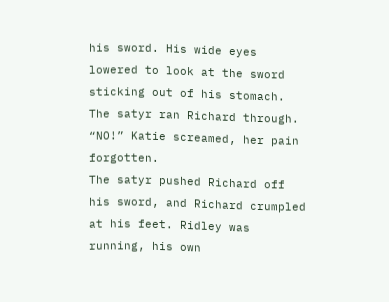his sword. His wide eyes lowered to look at the sword sticking out of his stomach.
The satyr ran Richard through.
“NO!” Katie screamed, her pain forgotten.
The satyr pushed Richard off his sword, and Richard crumpled at his feet. Ridley was running, his own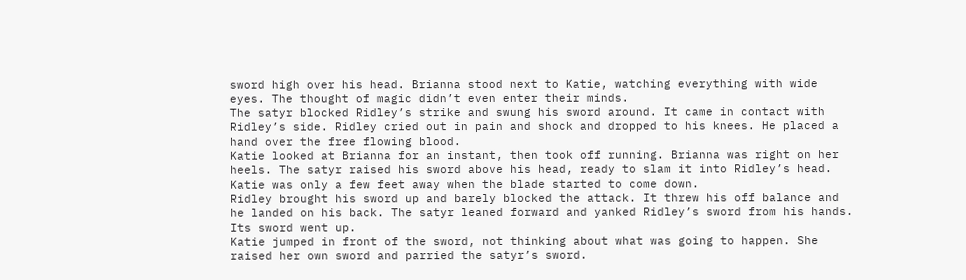sword high over his head. Brianna stood next to Katie, watching everything with wide eyes. The thought of magic didn’t even enter their minds.
The satyr blocked Ridley’s strike and swung his sword around. It came in contact with Ridley’s side. Ridley cried out in pain and shock and dropped to his knees. He placed a hand over the free flowing blood.
Katie looked at Brianna for an instant, then took off running. Brianna was right on her heels. The satyr raised his sword above his head, ready to slam it into Ridley’s head. Katie was only a few feet away when the blade started to come down.
Ridley brought his sword up and barely blocked the attack. It threw his off balance and he landed on his back. The satyr leaned forward and yanked Ridley’s sword from his hands. Its sword went up.
Katie jumped in front of the sword, not thinking about what was going to happen. She raised her own sword and parried the satyr’s sword.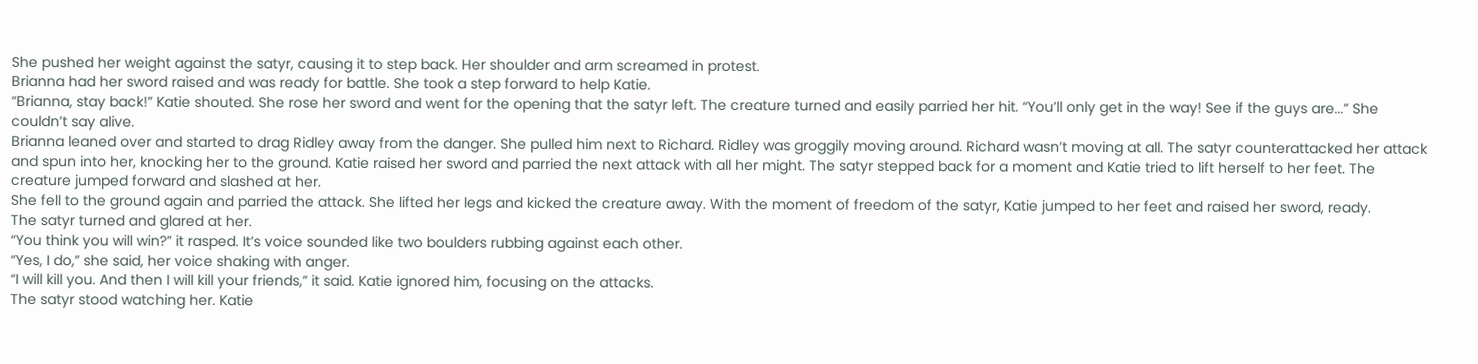She pushed her weight against the satyr, causing it to step back. Her shoulder and arm screamed in protest.
Brianna had her sword raised and was ready for battle. She took a step forward to help Katie.
“Brianna, stay back!” Katie shouted. She rose her sword and went for the opening that the satyr left. The creature turned and easily parried her hit. “You’ll only get in the way! See if the guys are...” She couldn’t say alive.
Brianna leaned over and started to drag Ridley away from the danger. She pulled him next to Richard. Ridley was groggily moving around. Richard wasn’t moving at all. The satyr counterattacked her attack and spun into her, knocking her to the ground. Katie raised her sword and parried the next attack with all her might. The satyr stepped back for a moment and Katie tried to lift herself to her feet. The creature jumped forward and slashed at her.
She fell to the ground again and parried the attack. She lifted her legs and kicked the creature away. With the moment of freedom of the satyr, Katie jumped to her feet and raised her sword, ready.
The satyr turned and glared at her.
“You think you will win?” it rasped. It’s voice sounded like two boulders rubbing against each other.
“Yes, I do,” she said, her voice shaking with anger.
“I will kill you. And then I will kill your friends,” it said. Katie ignored him, focusing on the attacks.
The satyr stood watching her. Katie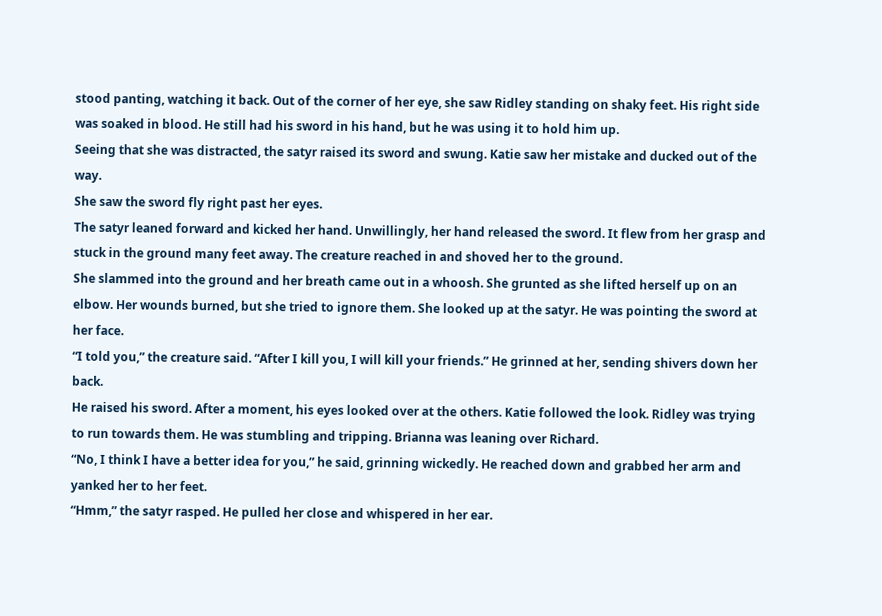stood panting, watching it back. Out of the corner of her eye, she saw Ridley standing on shaky feet. His right side was soaked in blood. He still had his sword in his hand, but he was using it to hold him up.
Seeing that she was distracted, the satyr raised its sword and swung. Katie saw her mistake and ducked out of the way.
She saw the sword fly right past her eyes.
The satyr leaned forward and kicked her hand. Unwillingly, her hand released the sword. It flew from her grasp and stuck in the ground many feet away. The creature reached in and shoved her to the ground.
She slammed into the ground and her breath came out in a whoosh. She grunted as she lifted herself up on an elbow. Her wounds burned, but she tried to ignore them. She looked up at the satyr. He was pointing the sword at her face.
“I told you,” the creature said. “After I kill you, I will kill your friends.” He grinned at her, sending shivers down her back.
He raised his sword. After a moment, his eyes looked over at the others. Katie followed the look. Ridley was trying to run towards them. He was stumbling and tripping. Brianna was leaning over Richard.
“No, I think I have a better idea for you,” he said, grinning wickedly. He reached down and grabbed her arm and yanked her to her feet.
“Hmm,” the satyr rasped. He pulled her close and whispered in her ear.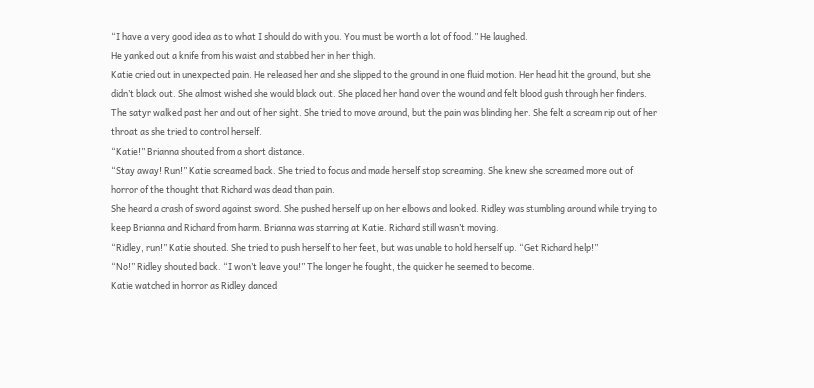“I have a very good idea as to what I should do with you. You must be worth a lot of food.” He laughed.
He yanked out a knife from his waist and stabbed her in her thigh.
Katie cried out in unexpected pain. He released her and she slipped to the ground in one fluid motion. Her head hit the ground, but she didn’t black out. She almost wished she would black out. She placed her hand over the wound and felt blood gush through her finders.
The satyr walked past her and out of her sight. She tried to move around, but the pain was blinding her. She felt a scream rip out of her throat as she tried to control herself.
“Katie!” Brianna shouted from a short distance.
“Stay away! Run!” Katie screamed back. She tried to focus and made herself stop screaming. She knew she screamed more out of horror of the thought that Richard was dead than pain.
She heard a crash of sword against sword. She pushed herself up on her elbows and looked. Ridley was stumbling around while trying to keep Brianna and Richard from harm. Brianna was starring at Katie. Richard still wasn’t moving.
“Ridley, run!” Katie shouted. She tried to push herself to her feet, but was unable to hold herself up. “Get Richard help!”
“No!” Ridley shouted back. “I won’t leave you!” The longer he fought, the quicker he seemed to become.
Katie watched in horror as Ridley danced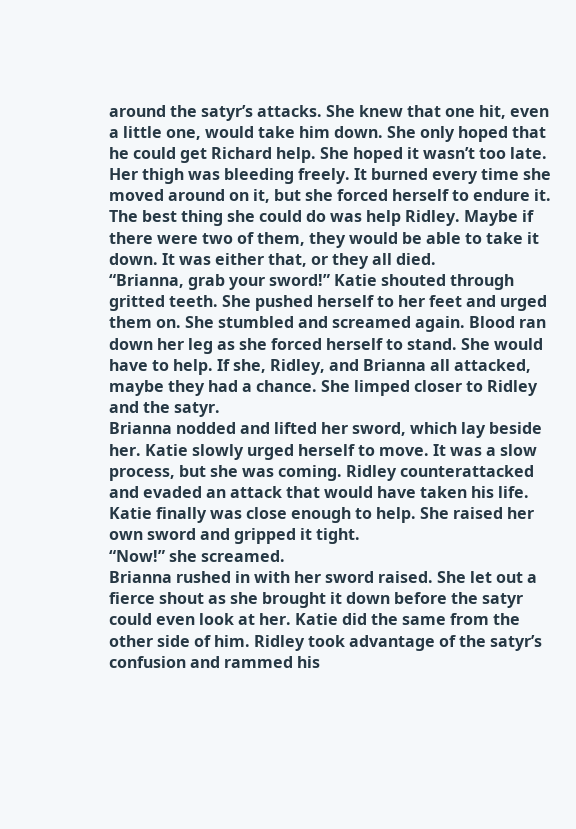around the satyr’s attacks. She knew that one hit, even a little one, would take him down. She only hoped that he could get Richard help. She hoped it wasn’t too late.
Her thigh was bleeding freely. It burned every time she moved around on it, but she forced herself to endure it. The best thing she could do was help Ridley. Maybe if there were two of them, they would be able to take it down. It was either that, or they all died.
“Brianna, grab your sword!” Katie shouted through gritted teeth. She pushed herself to her feet and urged them on. She stumbled and screamed again. Blood ran down her leg as she forced herself to stand. She would have to help. If she, Ridley, and Brianna all attacked, maybe they had a chance. She limped closer to Ridley and the satyr.
Brianna nodded and lifted her sword, which lay beside her. Katie slowly urged herself to move. It was a slow process, but she was coming. Ridley counterattacked and evaded an attack that would have taken his life.
Katie finally was close enough to help. She raised her own sword and gripped it tight.
“Now!” she screamed.
Brianna rushed in with her sword raised. She let out a fierce shout as she brought it down before the satyr could even look at her. Katie did the same from the other side of him. Ridley took advantage of the satyr’s confusion and rammed his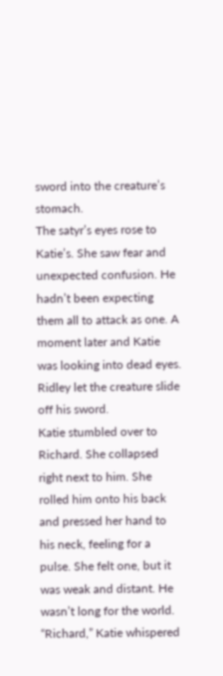sword into the creature’s stomach.
The satyr’s eyes rose to Katie’s. She saw fear and unexpected confusion. He hadn’t been expecting them all to attack as one. A moment later and Katie was looking into dead eyes. Ridley let the creature slide off his sword.
Katie stumbled over to Richard. She collapsed right next to him. She rolled him onto his back and pressed her hand to his neck, feeling for a pulse. She felt one, but it was weak and distant. He wasn’t long for the world.
“Richard,” Katie whispered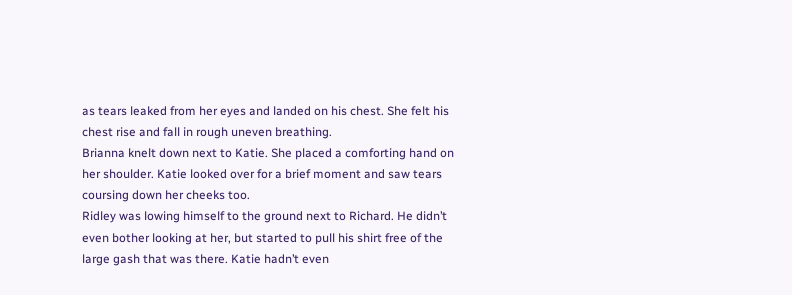as tears leaked from her eyes and landed on his chest. She felt his chest rise and fall in rough uneven breathing.
Brianna knelt down next to Katie. She placed a comforting hand on her shoulder. Katie looked over for a brief moment and saw tears coursing down her cheeks too.
Ridley was lowing himself to the ground next to Richard. He didn’t even bother looking at her, but started to pull his shirt free of the large gash that was there. Katie hadn’t even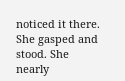noticed it there. She gasped and stood. She nearly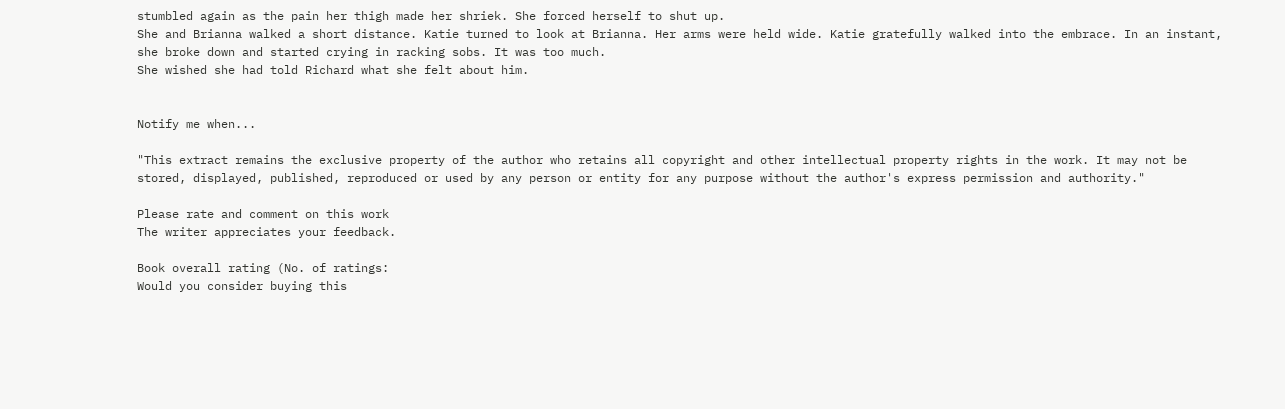stumbled again as the pain her thigh made her shriek. She forced herself to shut up.
She and Brianna walked a short distance. Katie turned to look at Brianna. Her arms were held wide. Katie gratefully walked into the embrace. In an instant, she broke down and started crying in racking sobs. It was too much.
She wished she had told Richard what she felt about him.


Notify me when...

"This extract remains the exclusive property of the author who retains all copyright and other intellectual property rights in the work. It may not be stored, displayed, published, reproduced or used by any person or entity for any purpose without the author's express permission and authority."

Please rate and comment on this work
The writer appreciates your feedback.

Book overall rating (No. of ratings:
Would you consider buying this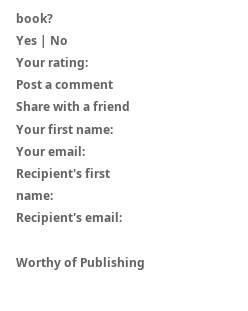book?
Yes | No
Your rating:
Post a comment Share with a friend
Your first name:
Your email:
Recipient's first name:
Recipient's email:

Worthy of Publishing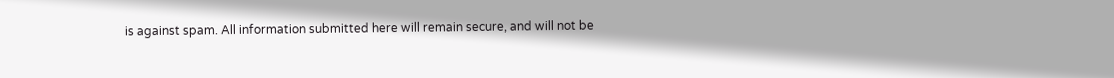is against spam. All information submitted here will remain secure, and will not be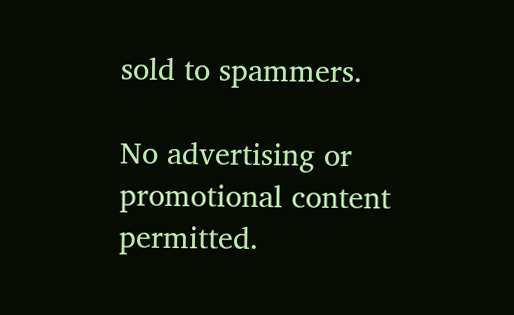sold to spammers.

No advertising or promotional content permitted.